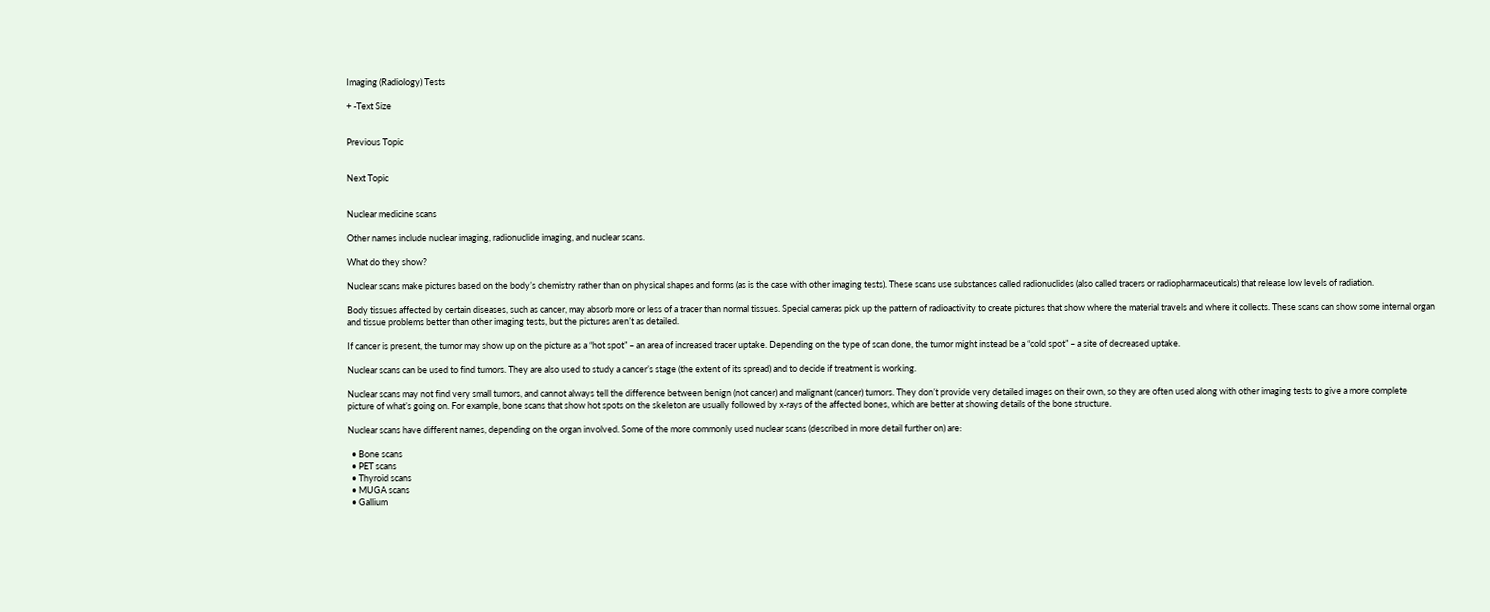Imaging (Radiology) Tests

+ -Text Size


Previous Topic


Next Topic


Nuclear medicine scans

Other names include nuclear imaging, radionuclide imaging, and nuclear scans.

What do they show?

Nuclear scans make pictures based on the body’s chemistry rather than on physical shapes and forms (as is the case with other imaging tests). These scans use substances called radionuclides (also called tracers or radiopharmaceuticals) that release low levels of radiation.

Body tissues affected by certain diseases, such as cancer, may absorb more or less of a tracer than normal tissues. Special cameras pick up the pattern of radioactivity to create pictures that show where the material travels and where it collects. These scans can show some internal organ and tissue problems better than other imaging tests, but the pictures aren’t as detailed.

If cancer is present, the tumor may show up on the picture as a “hot spot” – an area of increased tracer uptake. Depending on the type of scan done, the tumor might instead be a “cold spot” – a site of decreased uptake.

Nuclear scans can be used to find tumors. They are also used to study a cancer’s stage (the extent of its spread) and to decide if treatment is working.

Nuclear scans may not find very small tumors, and cannot always tell the difference between benign (not cancer) and malignant (cancer) tumors. They don’t provide very detailed images on their own, so they are often used along with other imaging tests to give a more complete picture of what’s going on. For example, bone scans that show hot spots on the skeleton are usually followed by x-rays of the affected bones, which are better at showing details of the bone structure.

Nuclear scans have different names, depending on the organ involved. Some of the more commonly used nuclear scans (described in more detail further on) are:

  • Bone scans
  • PET scans
  • Thyroid scans
  • MUGA scans
  • Gallium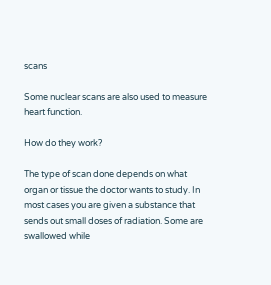scans

Some nuclear scans are also used to measure heart function.

How do they work?

The type of scan done depends on what organ or tissue the doctor wants to study. In most cases you are given a substance that sends out small doses of radiation. Some are swallowed while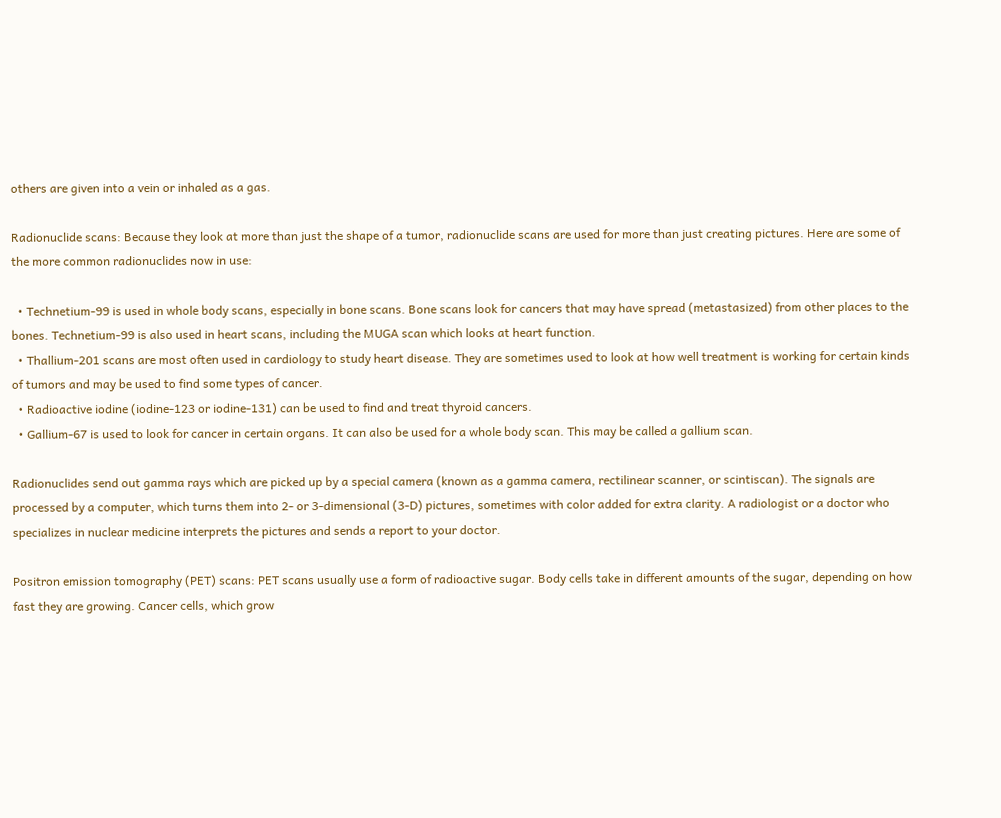others are given into a vein or inhaled as a gas.

Radionuclide scans: Because they look at more than just the shape of a tumor, radionuclide scans are used for more than just creating pictures. Here are some of the more common radionuclides now in use:

  • Technetium-99 is used in whole body scans, especially in bone scans. Bone scans look for cancers that may have spread (metastasized) from other places to the bones. Technetium-99 is also used in heart scans, including the MUGA scan which looks at heart function.
  • Thallium-201 scans are most often used in cardiology to study heart disease. They are sometimes used to look at how well treatment is working for certain kinds of tumors and may be used to find some types of cancer.
  • Radioactive iodine (iodine-123 or iodine-131) can be used to find and treat thyroid cancers.
  • Gallium-67 is used to look for cancer in certain organs. It can also be used for a whole body scan. This may be called a gallium scan.

Radionuclides send out gamma rays which are picked up by a special camera (known as a gamma camera, rectilinear scanner, or scintiscan). The signals are processed by a computer, which turns them into 2- or 3-dimensional (3-D) pictures, sometimes with color added for extra clarity. A radiologist or a doctor who specializes in nuclear medicine interprets the pictures and sends a report to your doctor.

Positron emission tomography (PET) scans: PET scans usually use a form of radioactive sugar. Body cells take in different amounts of the sugar, depending on how fast they are growing. Cancer cells, which grow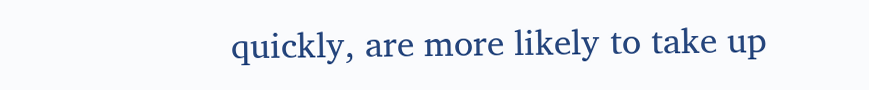quickly, are more likely to take up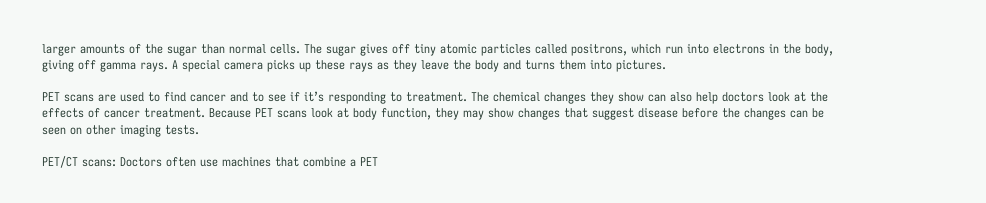larger amounts of the sugar than normal cells. The sugar gives off tiny atomic particles called positrons, which run into electrons in the body, giving off gamma rays. A special camera picks up these rays as they leave the body and turns them into pictures.

PET scans are used to find cancer and to see if it’s responding to treatment. The chemical changes they show can also help doctors look at the effects of cancer treatment. Because PET scans look at body function, they may show changes that suggest disease before the changes can be seen on other imaging tests.

PET/CT scans: Doctors often use machines that combine a PET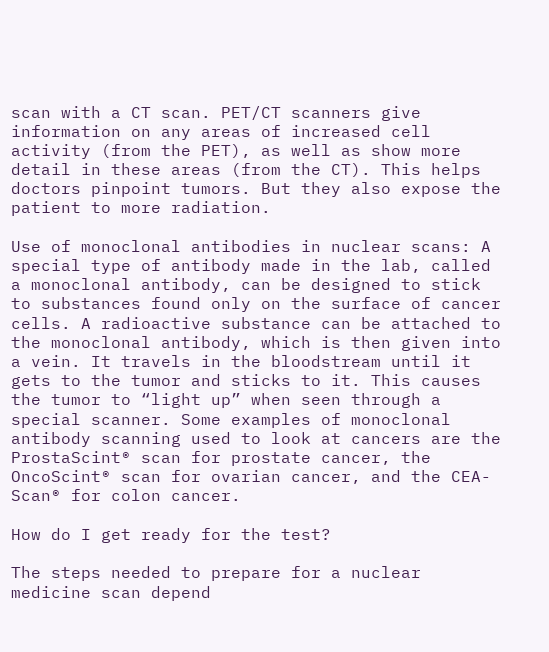scan with a CT scan. PET/CT scanners give information on any areas of increased cell activity (from the PET), as well as show more detail in these areas (from the CT). This helps doctors pinpoint tumors. But they also expose the patient to more radiation.

Use of monoclonal antibodies in nuclear scans: A special type of antibody made in the lab, called a monoclonal antibody, can be designed to stick to substances found only on the surface of cancer cells. A radioactive substance can be attached to the monoclonal antibody, which is then given into a vein. It travels in the bloodstream until it gets to the tumor and sticks to it. This causes the tumor to “light up” when seen through a special scanner. Some examples of monoclonal antibody scanning used to look at cancers are the ProstaScint® scan for prostate cancer, the OncoScint® scan for ovarian cancer, and the CEA-Scan® for colon cancer.

How do I get ready for the test?

The steps needed to prepare for a nuclear medicine scan depend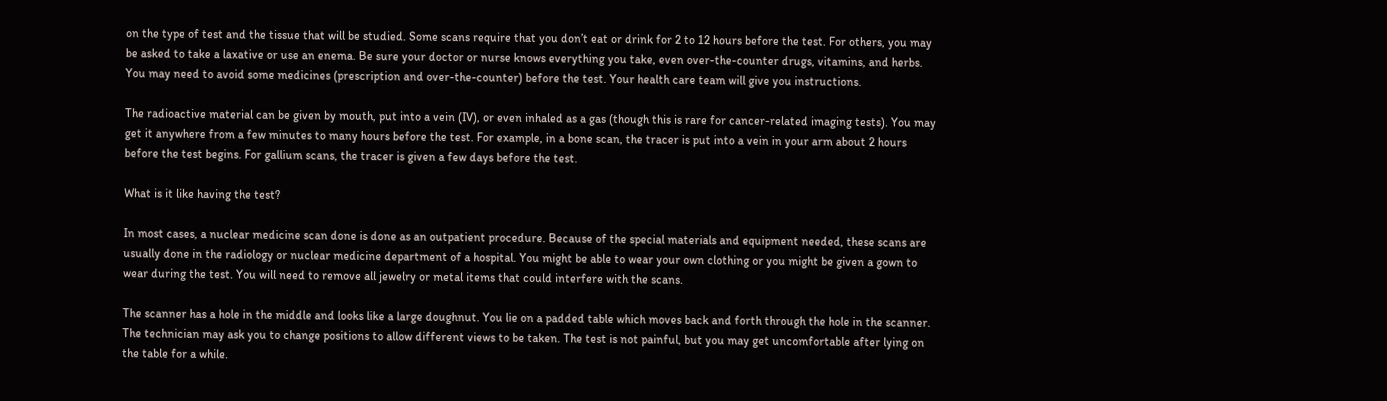on the type of test and the tissue that will be studied. Some scans require that you don’t eat or drink for 2 to 12 hours before the test. For others, you may be asked to take a laxative or use an enema. Be sure your doctor or nurse knows everything you take, even over-the-counter drugs, vitamins, and herbs. You may need to avoid some medicines (prescription and over-the-counter) before the test. Your health care team will give you instructions.

The radioactive material can be given by mouth, put into a vein (IV), or even inhaled as a gas (though this is rare for cancer-related imaging tests). You may get it anywhere from a few minutes to many hours before the test. For example, in a bone scan, the tracer is put into a vein in your arm about 2 hours before the test begins. For gallium scans, the tracer is given a few days before the test.

What is it like having the test?

In most cases, a nuclear medicine scan done is done as an outpatient procedure. Because of the special materials and equipment needed, these scans are usually done in the radiology or nuclear medicine department of a hospital. You might be able to wear your own clothing or you might be given a gown to wear during the test. You will need to remove all jewelry or metal items that could interfere with the scans.

The scanner has a hole in the middle and looks like a large doughnut. You lie on a padded table which moves back and forth through the hole in the scanner. The technician may ask you to change positions to allow different views to be taken. The test is not painful, but you may get uncomfortable after lying on the table for a while.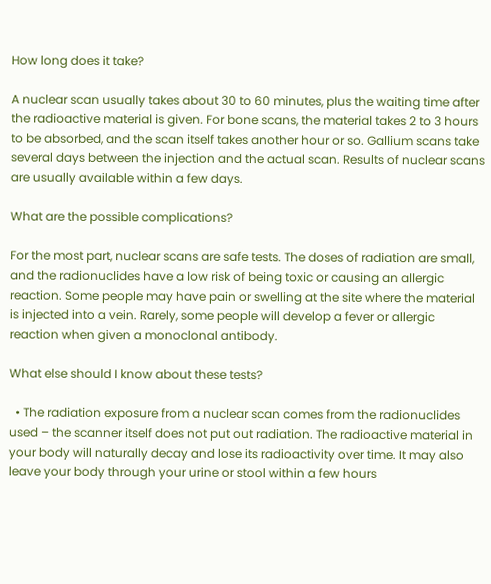How long does it take?

A nuclear scan usually takes about 30 to 60 minutes, plus the waiting time after the radioactive material is given. For bone scans, the material takes 2 to 3 hours to be absorbed, and the scan itself takes another hour or so. Gallium scans take several days between the injection and the actual scan. Results of nuclear scans are usually available within a few days.

What are the possible complications?

For the most part, nuclear scans are safe tests. The doses of radiation are small, and the radionuclides have a low risk of being toxic or causing an allergic reaction. Some people may have pain or swelling at the site where the material is injected into a vein. Rarely, some people will develop a fever or allergic reaction when given a monoclonal antibody.

What else should I know about these tests?

  • The radiation exposure from a nuclear scan comes from the radionuclides used – the scanner itself does not put out radiation. The radioactive material in your body will naturally decay and lose its radioactivity over time. It may also leave your body through your urine or stool within a few hours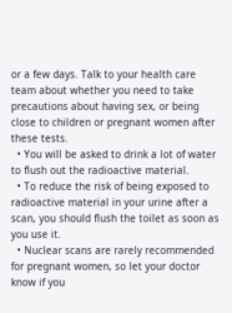or a few days. Talk to your health care team about whether you need to take precautions about having sex, or being close to children or pregnant women after these tests.
  • You will be asked to drink a lot of water to flush out the radioactive material.
  • To reduce the risk of being exposed to radioactive material in your urine after a scan, you should flush the toilet as soon as you use it.
  • Nuclear scans are rarely recommended for pregnant women, so let your doctor know if you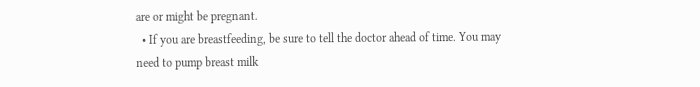are or might be pregnant.
  • If you are breastfeeding, be sure to tell the doctor ahead of time. You may need to pump breast milk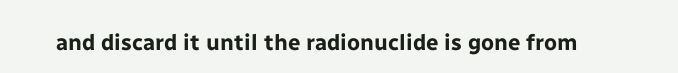and discard it until the radionuclide is gone from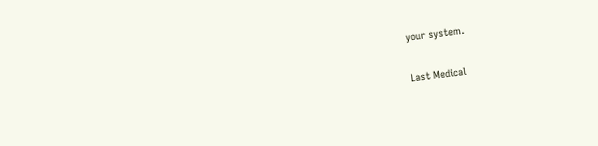your system.

Last Medical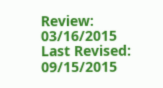Review: 03/16/2015
Last Revised: 09/15/2015